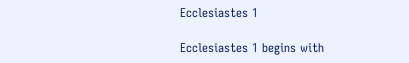Ecclesiastes 1

Ecclesiastes 1 begins with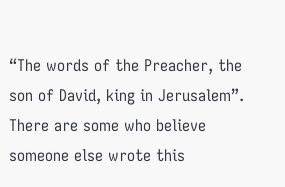“The words of the Preacher, the son of David, king in Jerusalem”.  There are some who believe someone else wrote this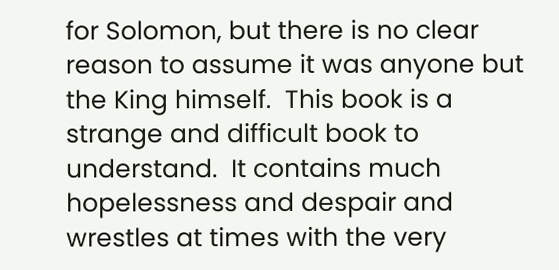for Solomon, but there is no clear reason to assume it was anyone but the King himself.  This book is a strange and difficult book to understand.  It contains much hopelessness and despair and wrestles at times with the very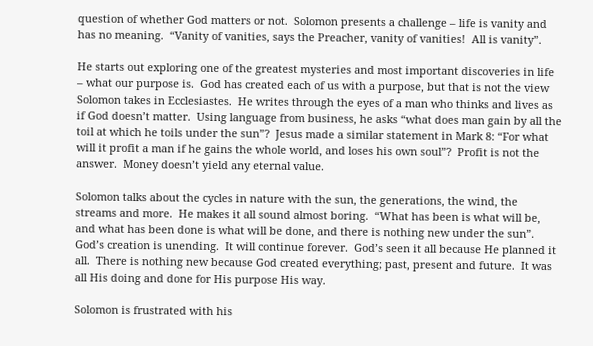question of whether God matters or not.  Solomon presents a challenge – life is vanity and has no meaning.  “Vanity of vanities, says the Preacher, vanity of vanities!  All is vanity”.

He starts out exploring one of the greatest mysteries and most important discoveries in life – what our purpose is.  God has created each of us with a purpose, but that is not the view Solomon takes in Ecclesiastes.  He writes through the eyes of a man who thinks and lives as if God doesn’t matter.  Using language from business, he asks “what does man gain by all the toil at which he toils under the sun”?  Jesus made a similar statement in Mark 8: “For what will it profit a man if he gains the whole world, and loses his own soul”?  Profit is not the answer.  Money doesn’t yield any eternal value.

Solomon talks about the cycles in nature with the sun, the generations, the wind, the streams and more.  He makes it all sound almost boring.  “What has been is what will be, and what has been done is what will be done, and there is nothing new under the sun”.  God’s creation is unending.  It will continue forever.  God’s seen it all because He planned it all.  There is nothing new because God created everything; past, present and future.  It was all His doing and done for His purpose His way.

Solomon is frustrated with his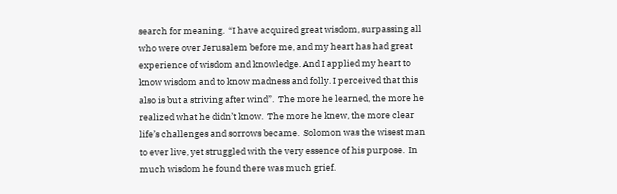search for meaning.  “I have acquired great wisdom, surpassing all who were over Jerusalem before me, and my heart has had great experience of wisdom and knowledge. And I applied my heart to know wisdom and to know madness and folly. I perceived that this also is but a striving after wind”.  The more he learned, the more he realized what he didn’t know.  The more he knew, the more clear life’s challenges and sorrows became.  Solomon was the wisest man to ever live, yet struggled with the very essence of his purpose.  In much wisdom he found there was much grief.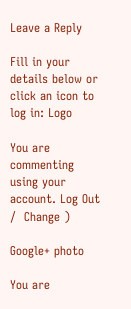Leave a Reply

Fill in your details below or click an icon to log in: Logo

You are commenting using your account. Log Out /  Change )

Google+ photo

You are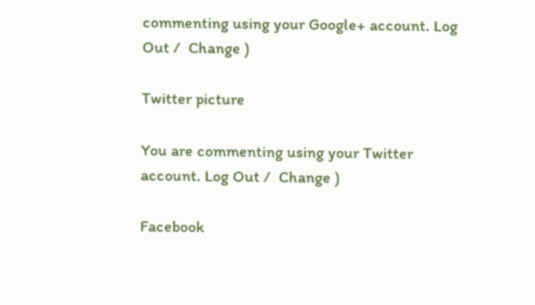commenting using your Google+ account. Log Out /  Change )

Twitter picture

You are commenting using your Twitter account. Log Out /  Change )

Facebook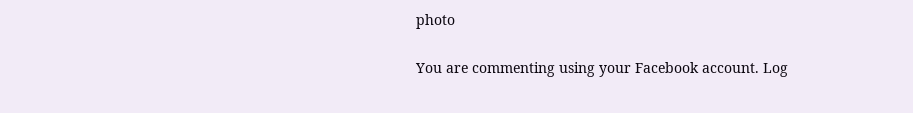photo

You are commenting using your Facebook account. Log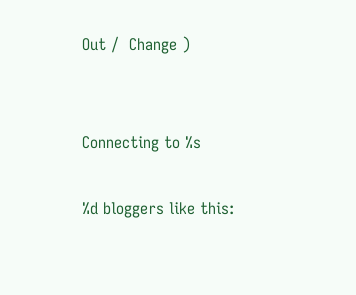Out /  Change )


Connecting to %s

%d bloggers like this: